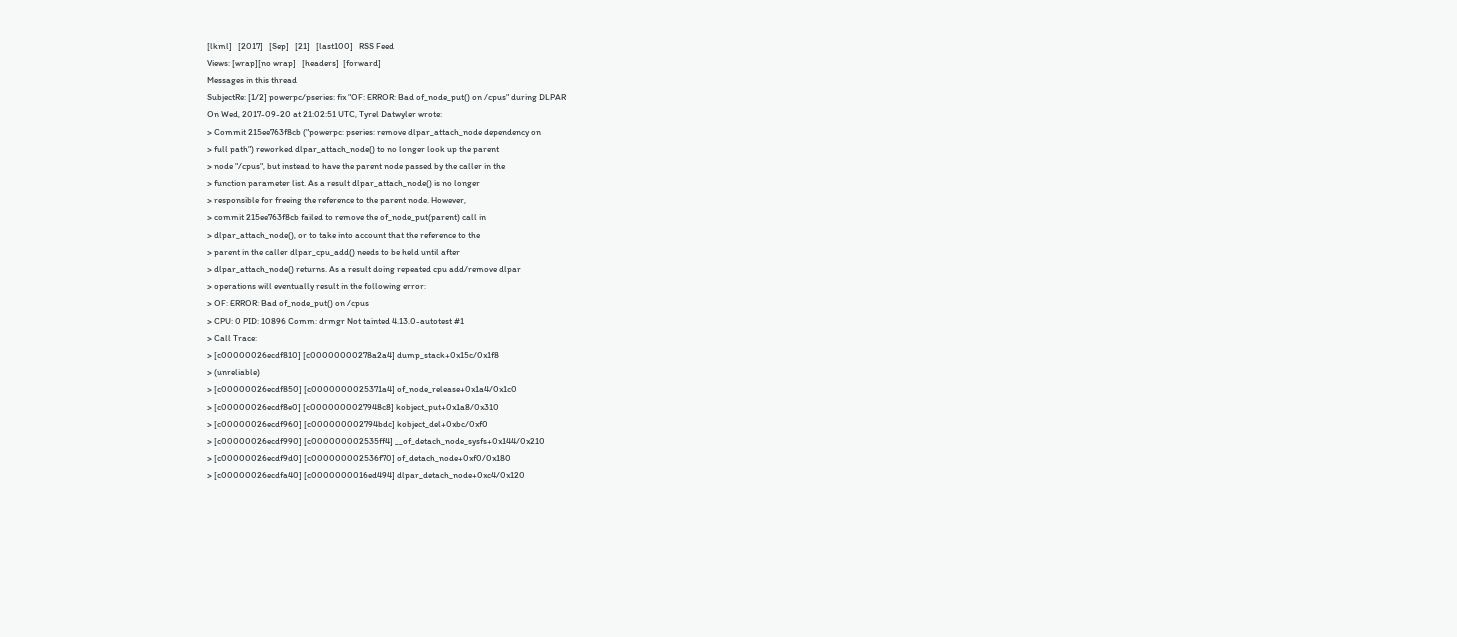[lkml]   [2017]   [Sep]   [21]   [last100]   RSS Feed
Views: [wrap][no wrap]   [headers]  [forward]
Messages in this thread
SubjectRe: [1/2] powerpc/pseries: fix "OF: ERROR: Bad of_node_put() on /cpus" during DLPAR
On Wed, 2017-09-20 at 21:02:51 UTC, Tyrel Datwyler wrote:
> Commit 215ee763f8cb ("powerpc: pseries: remove dlpar_attach_node dependency on
> full path") reworked dlpar_attach_node() to no longer look up the parent
> node "/cpus", but instead to have the parent node passed by the caller in the
> function parameter list. As a result dlpar_attach_node() is no longer
> responsible for freeing the reference to the parent node. However,
> commit 215ee763f8cb failed to remove the of_node_put(parent) call in
> dlpar_attach_node(), or to take into account that the reference to the
> parent in the caller dlpar_cpu_add() needs to be held until after
> dlpar_attach_node() returns. As a result doing repeated cpu add/remove dlpar
> operations will eventually result in the following error:
> OF: ERROR: Bad of_node_put() on /cpus
> CPU: 0 PID: 10896 Comm: drmgr Not tainted 4.13.0-autotest #1
> Call Trace:
> [c00000026ecdf810] [c00000000278a2a4] dump_stack+0x15c/0x1f8
> (unreliable)
> [c00000026ecdf850] [c0000000025371a4] of_node_release+0x1a4/0x1c0
> [c00000026ecdf8e0] [c0000000027948c8] kobject_put+0x1a8/0x310
> [c00000026ecdf960] [c000000002794bdc] kobject_del+0xbc/0xf0
> [c00000026ecdf990] [c000000002535ff4] __of_detach_node_sysfs+0x144/0x210
> [c00000026ecdf9d0] [c000000002536f70] of_detach_node+0xf0/0x180
> [c00000026ecdfa40] [c0000000016ed494] dlpar_detach_node+0xc4/0x120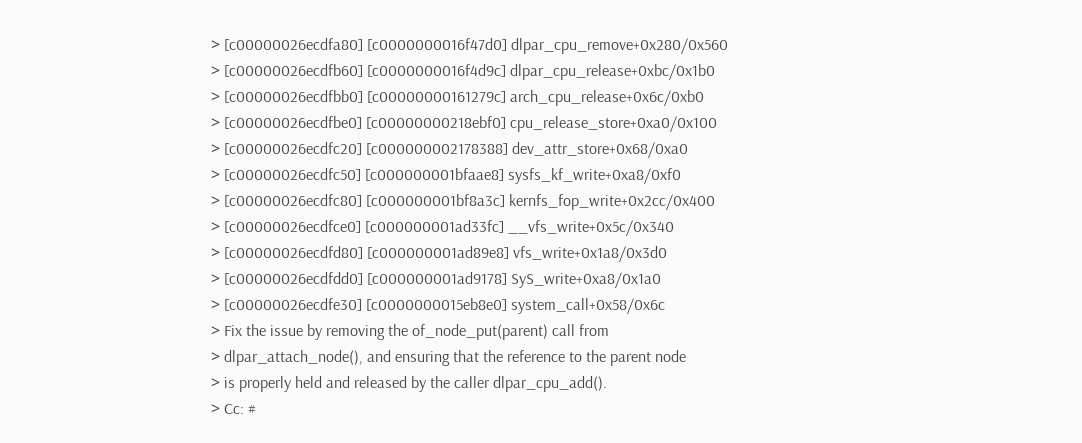> [c00000026ecdfa80] [c0000000016f47d0] dlpar_cpu_remove+0x280/0x560
> [c00000026ecdfb60] [c0000000016f4d9c] dlpar_cpu_release+0xbc/0x1b0
> [c00000026ecdfbb0] [c00000000161279c] arch_cpu_release+0x6c/0xb0
> [c00000026ecdfbe0] [c00000000218ebf0] cpu_release_store+0xa0/0x100
> [c00000026ecdfc20] [c000000002178388] dev_attr_store+0x68/0xa0
> [c00000026ecdfc50] [c000000001bfaae8] sysfs_kf_write+0xa8/0xf0
> [c00000026ecdfc80] [c000000001bf8a3c] kernfs_fop_write+0x2cc/0x400
> [c00000026ecdfce0] [c000000001ad33fc] __vfs_write+0x5c/0x340
> [c00000026ecdfd80] [c000000001ad89e8] vfs_write+0x1a8/0x3d0
> [c00000026ecdfdd0] [c000000001ad9178] SyS_write+0xa8/0x1a0
> [c00000026ecdfe30] [c0000000015eb8e0] system_call+0x58/0x6c
> Fix the issue by removing the of_node_put(parent) call from
> dlpar_attach_node(), and ensuring that the reference to the parent node
> is properly held and released by the caller dlpar_cpu_add().
> Cc: #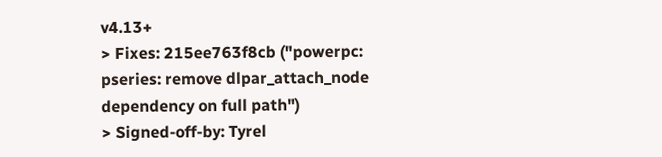v4.13+
> Fixes: 215ee763f8cb ("powerpc: pseries: remove dlpar_attach_node dependency on full path")
> Signed-off-by: Tyrel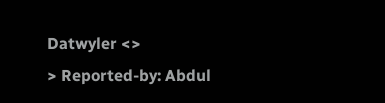Datwyler <>
> Reported-by: Abdul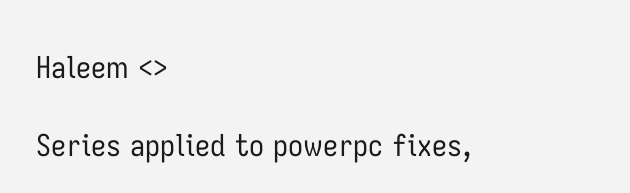Haleem <>

Series applied to powerpc fixes,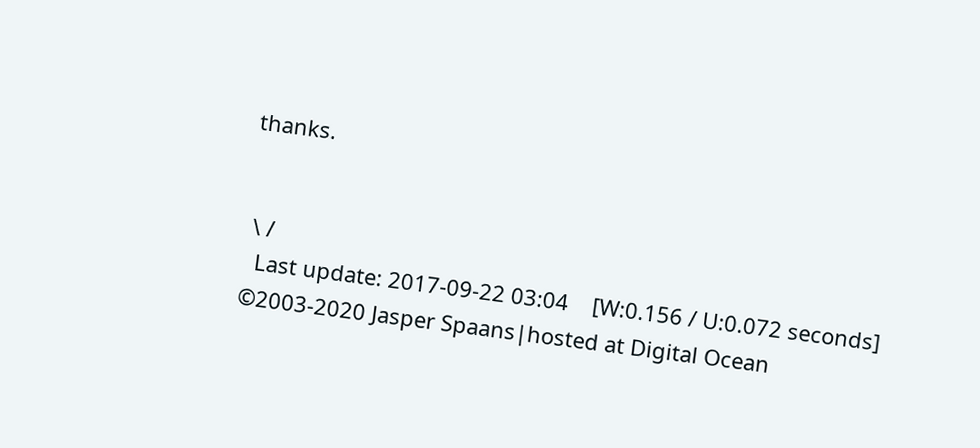thanks.


 \ /
  Last update: 2017-09-22 03:04    [W:0.156 / U:0.072 seconds]
©2003-2020 Jasper Spaans|hosted at Digital Ocean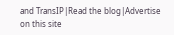and TransIP|Read the blog|Advertise on this site